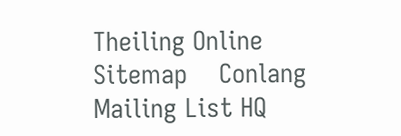Theiling Online    Sitemap    Conlang Mailing List HQ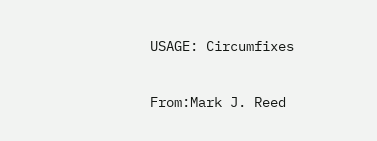USAGE: Circumfixes

From:Mark J. Reed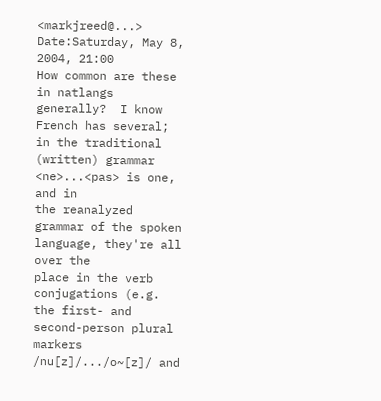<markjreed@...>
Date:Saturday, May 8, 2004, 21:00
How common are these in natlangs generally?  I know French has several;
in the traditional (written) grammar <ne>...<pas> is one, and in
the reanalyzed grammar of the spoken language, they're all over the
place in the verb conjugations (e.g.  the first- and second-person plural
markers /nu[z]/.../o~[z]/ and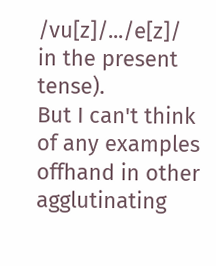/vu[z]/.../e[z]/ in the present tense).
But I can't think of any examples offhand in other agglutinating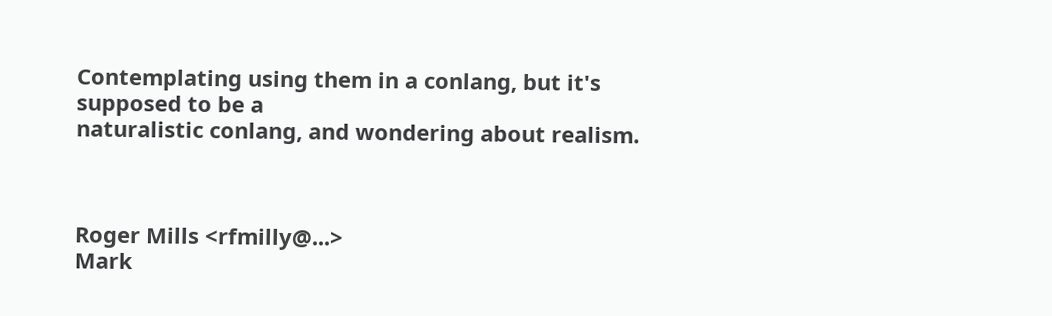Contemplating using them in a conlang, but it's supposed to be a
naturalistic conlang, and wondering about realism.



Roger Mills <rfmilly@...>
Mark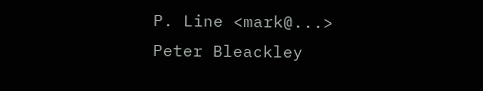P. Line <mark@...>
Peter Bleackley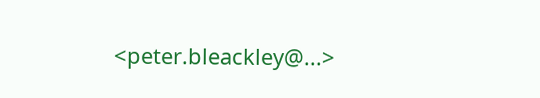<peter.bleackley@...>